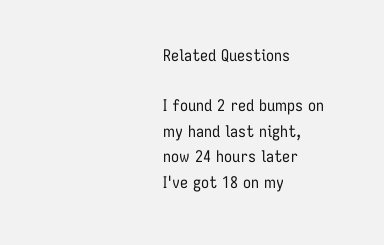Related Questions

I found 2 red bumps on my hand last night, now 24 hours later I've got 18 on my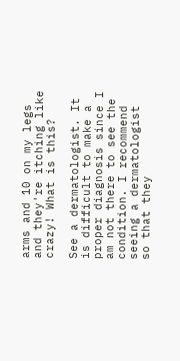arms and 10 on my legs and they're itching like crazy! What is this?

See a dermatologist. It is difficult to make a proper diagnosis since I am not there to see the condition. I recommend seeing a dermatologist so that they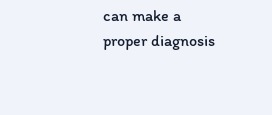can make a proper diagnosis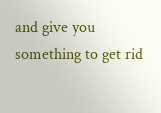and give you something to get rid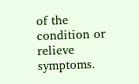of the condition or relieve symptoms.